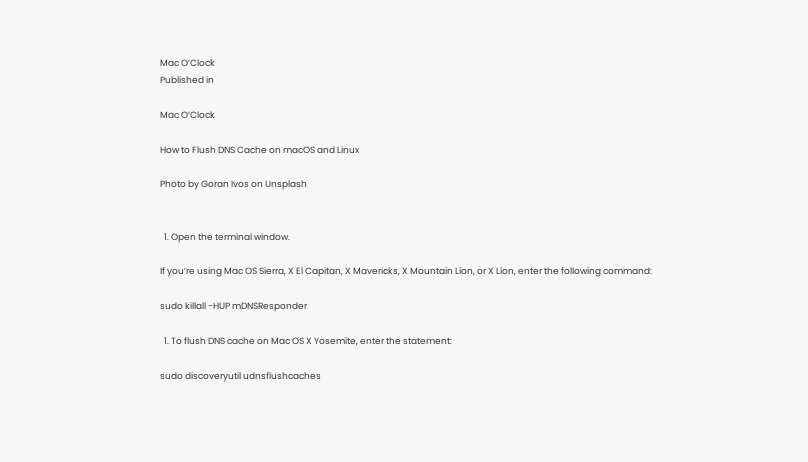Mac O’Clock
Published in

Mac O’Clock

How to Flush DNS Cache on macOS and Linux

Photo by Goran Ivos on Unsplash


  1. Open the terminal window.

If you’re using Mac OS Sierra, X El Capitan, X Mavericks, X Mountain Lion, or X Lion, enter the following command:

sudo killall -HUP mDNSResponder

  1. To flush DNS cache on Mac OS X Yosemite, enter the statement:

sudo discoveryutil udnsflushcaches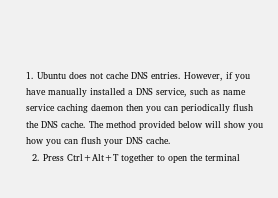1. Ubuntu does not cache DNS entries. However, if you have manually installed a DNS service, such as name service caching daemon then you can periodically flush the DNS cache. The method provided below will show you how you can flush your DNS cache.
  2. Press Ctrl+Alt+T together to open the terminal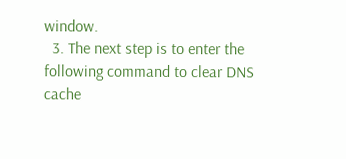window.
  3. The next step is to enter the following command to clear DNS cache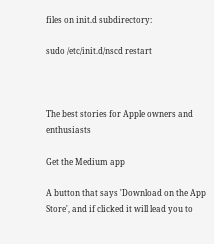files on init.d subdirectory:

sudo /etc/init.d/nscd restart



The best stories for Apple owners and enthusiasts

Get the Medium app

A button that says 'Download on the App Store', and if clicked it will lead you to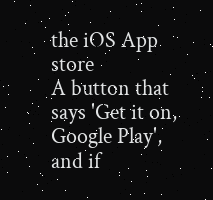the iOS App store
A button that says 'Get it on, Google Play', and if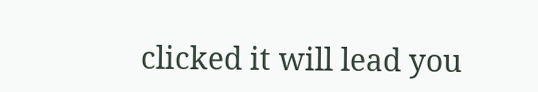clicked it will lead you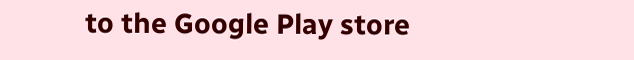to the Google Play store